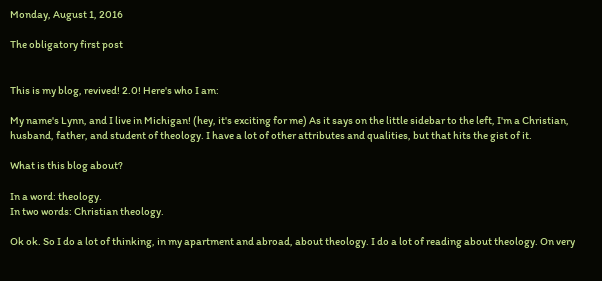Monday, August 1, 2016

The obligatory first post


This is my blog, revived! 2.0! Here's who I am:

My name's Lynn, and I live in Michigan! (hey, it's exciting for me) As it says on the little sidebar to the left, I'm a Christian, husband, father, and student of theology. I have a lot of other attributes and qualities, but that hits the gist of it.

What is this blog about?

In a word: theology.
In two words: Christian theology.

Ok ok. So I do a lot of thinking, in my apartment and abroad, about theology. I do a lot of reading about theology. On very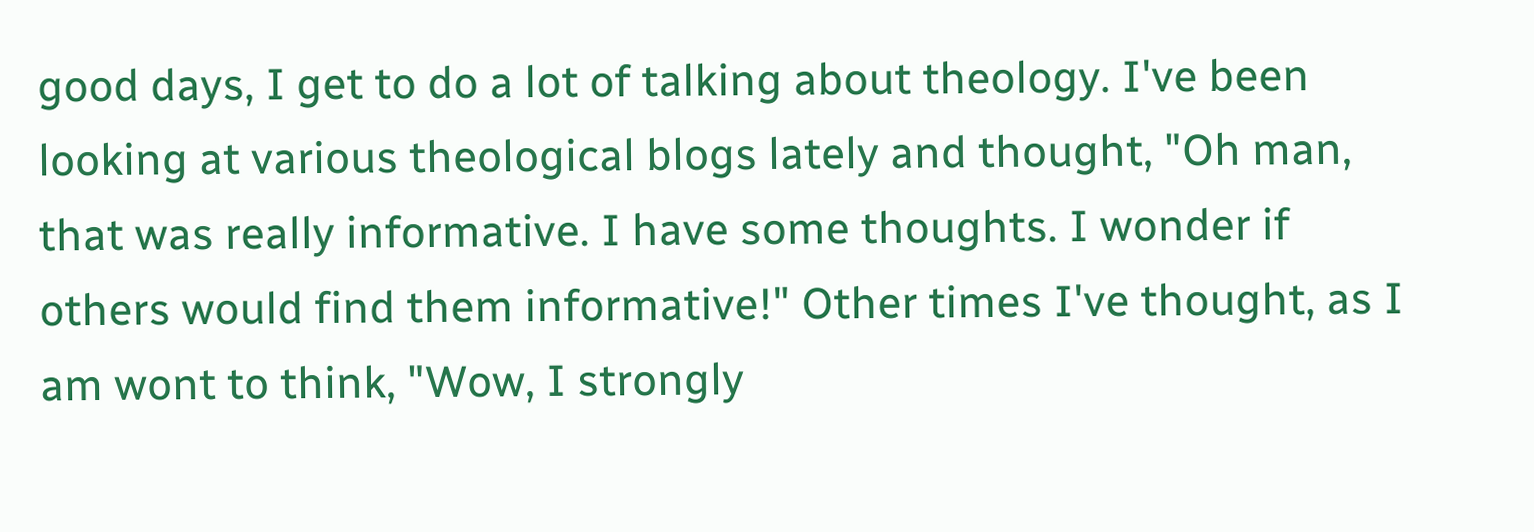good days, I get to do a lot of talking about theology. I've been looking at various theological blogs lately and thought, "Oh man, that was really informative. I have some thoughts. I wonder if others would find them informative!" Other times I've thought, as I am wont to think, "Wow, I strongly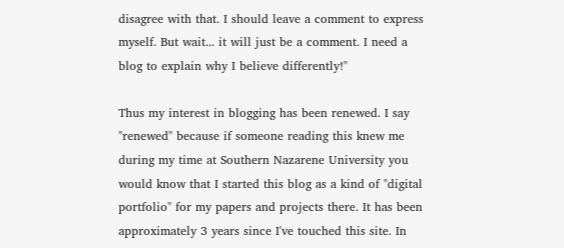disagree with that. I should leave a comment to express myself. But wait... it will just be a comment. I need a blog to explain why I believe differently!"

Thus my interest in blogging has been renewed. I say "renewed" because if someone reading this knew me during my time at Southern Nazarene University you would know that I started this blog as a kind of "digital portfolio" for my papers and projects there. It has been approximately 3 years since I've touched this site. In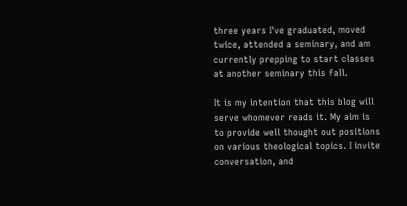three years I've graduated, moved twice, attended a seminary, and am currently prepping to start classes at another seminary this fall.

It is my intention that this blog will serve whomever reads it. My aim is to provide well thought out positions on various theological topics. I invite conversation, and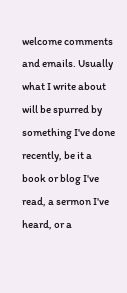welcome comments and emails. Usually what I write about will be spurred by something I've done recently, be it a book or blog I've read, a sermon I've heard, or a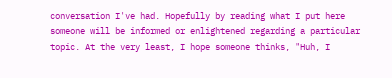conversation I've had. Hopefully by reading what I put here someone will be informed or enlightened regarding a particular topic. At the very least, I hope someone thinks, "Huh, I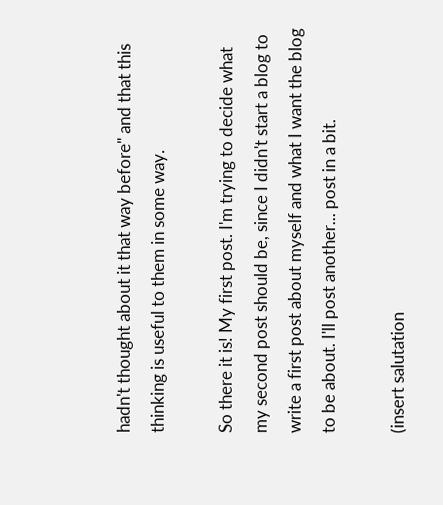hadn't thought about it that way before" and that this thinking is useful to them in some way.

So there it is! My first post. I'm trying to decide what my second post should be, since I didn't start a blog to write a first post about myself and what I want the blog to be about. I'll post another... post in a bit.

(insert salutation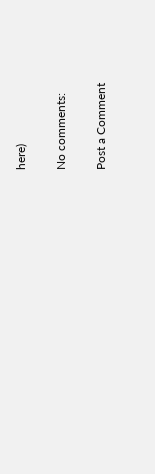here)

No comments:

Post a Comment